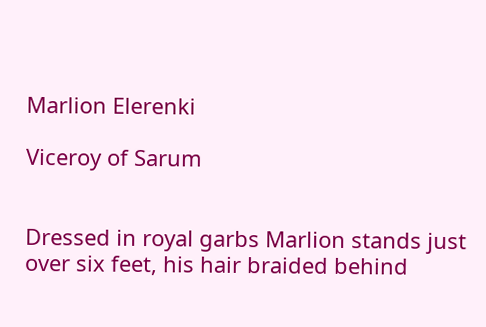Marlion Elerenki

Viceroy of Sarum


Dressed in royal garbs Marlion stands just over six feet, his hair braided behind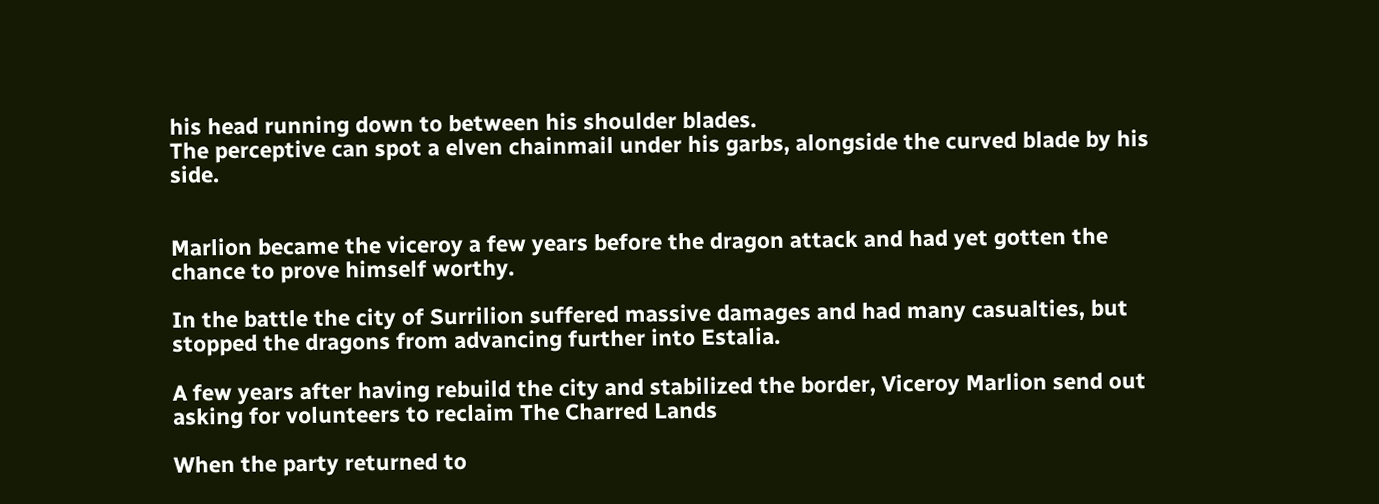his head running down to between his shoulder blades.
The perceptive can spot a elven chainmail under his garbs, alongside the curved blade by his side.


Marlion became the viceroy a few years before the dragon attack and had yet gotten the chance to prove himself worthy.

In the battle the city of Surrilion suffered massive damages and had many casualties, but stopped the dragons from advancing further into Estalia.

A few years after having rebuild the city and stabilized the border, Viceroy Marlion send out asking for volunteers to reclaim The Charred Lands

When the party returned to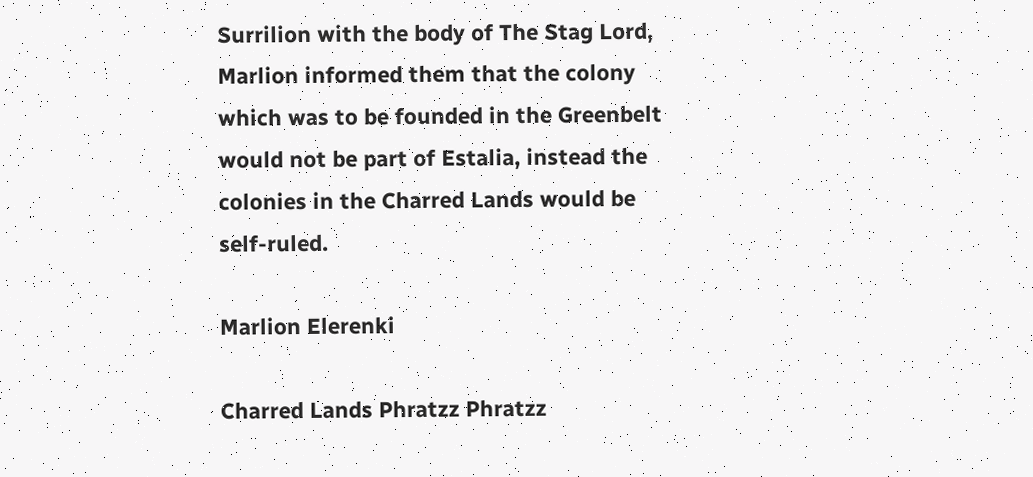Surrilion with the body of The Stag Lord, Marlion informed them that the colony which was to be founded in the Greenbelt would not be part of Estalia, instead the colonies in the Charred Lands would be self-ruled.

Marlion Elerenki

Charred Lands Phratzz Phratzz